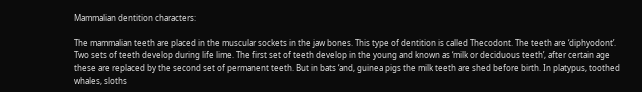Mammalian dentition characters:

The mammalian teeth are placed in the muscular sockets in the jaw bones. This type of dentition is called Thecodont. The teeth are ‘diphyodont’. Two sets of teeth develop during life lime. The first set of teeth develop in the young and known as ‘milk or deciduous teeth’, after certain age these are replaced by the second set of permanent teeth. But in bats ‘and, guinea pigs the milk teeth are shed before birth. In platypus, toothed whales, sloths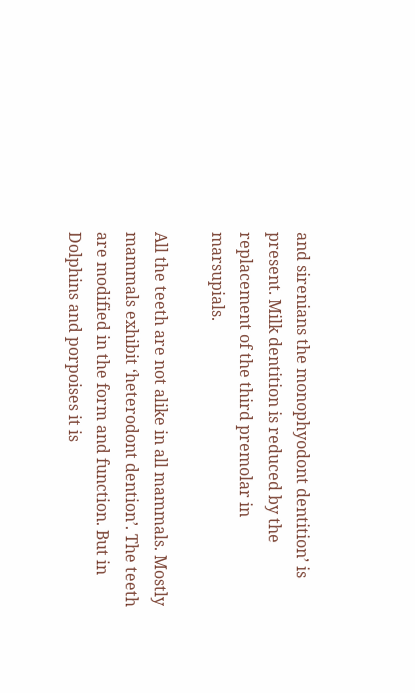and sirenians the monophyodont dentition’ is present. Milk dentition is reduced by the replacement of the third premolar in marsupials.

All the teeth are not alike in all mammals. Mostly mammals exhibit ‘heterodont dention’. The teeth are modified in the form and function. But in Dolphins and porpoises it is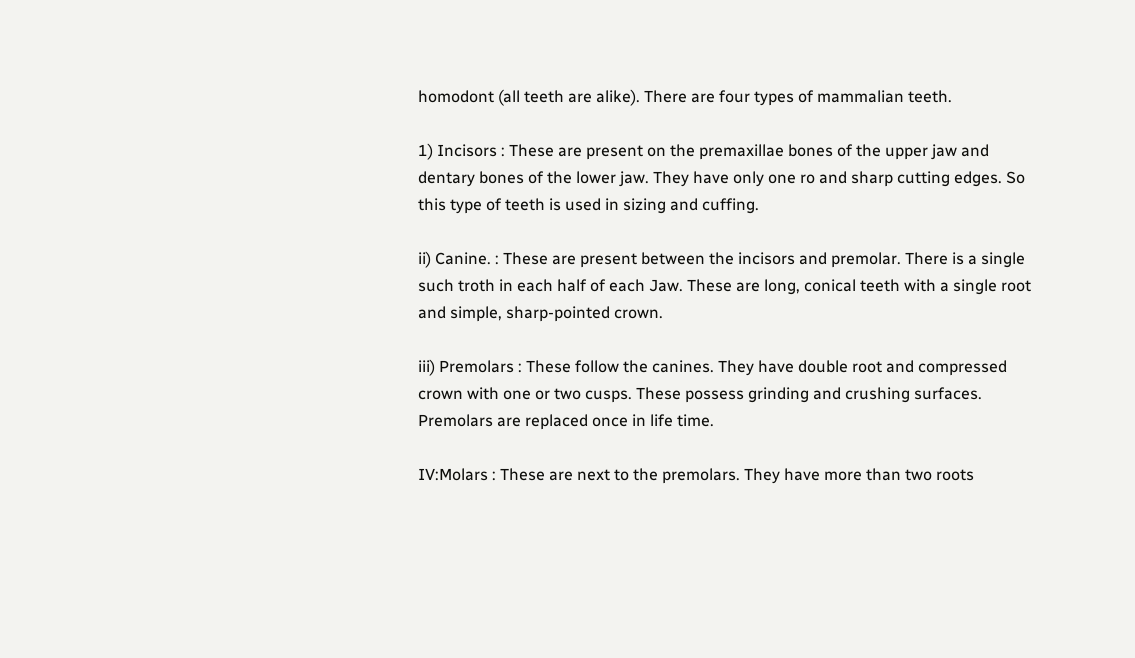homodont (all teeth are alike). There are four types of mammalian teeth.

1) Incisors : These are present on the premaxillae bones of the upper jaw and dentary bones of the lower jaw. They have only one ro and sharp cutting edges. So this type of teeth is used in sizing and cuffing.

ii) Canine. : These are present between the incisors and premolar. There is a single such troth in each half of each Jaw. These are long, conical teeth with a single root and simple, sharp-pointed crown.

iii) Premolars : These follow the canines. They have double root and compressed crown with one or two cusps. These possess grinding and crushing surfaces. Premolars are replaced once in life time.

IV:Molars : These are next to the premolars. They have more than two roots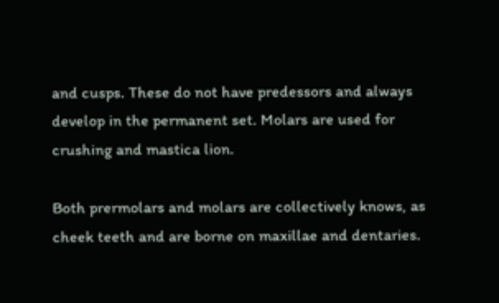and cusps. These do not have predessors and always develop in the permanent set. Molars are used for crushing and mastica lion.

Both prermolars and molars are collectively knows, as cheek teeth and are borne on maxillae and dentaries.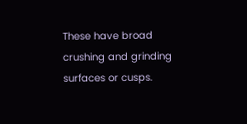These have broad crushing and grinding surfaces or cusps.